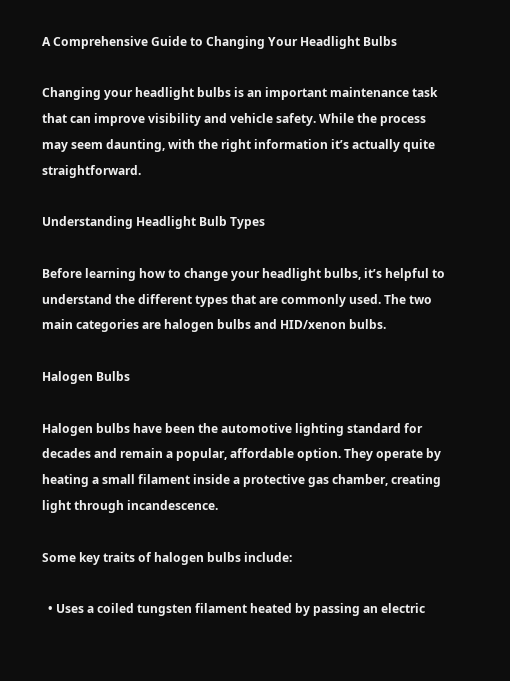A Comprehensive Guide to Changing Your Headlight Bulbs

Changing your headlight bulbs is an important maintenance task that can improve visibility and vehicle safety. While the process may seem daunting, with the right information it’s actually quite straightforward.

Understanding Headlight Bulb Types

Before learning how to change your headlight bulbs, it’s helpful to understand the different types that are commonly used. The two main categories are halogen bulbs and HID/xenon bulbs.

Halogen Bulbs

Halogen bulbs have been the automotive lighting standard for decades and remain a popular, affordable option. They operate by heating a small filament inside a protective gas chamber, creating light through incandescence.

Some key traits of halogen bulbs include:

  • Uses a coiled tungsten filament heated by passing an electric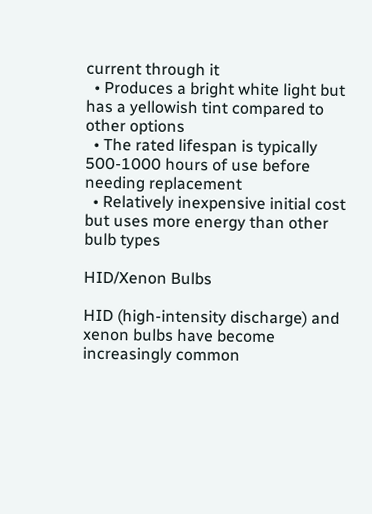current through it
  • Produces a bright white light but has a yellowish tint compared to other options
  • The rated lifespan is typically 500-1000 hours of use before needing replacement
  • Relatively inexpensive initial cost but uses more energy than other bulb types

HID/Xenon Bulbs

HID (high-intensity discharge) and xenon bulbs have become increasingly common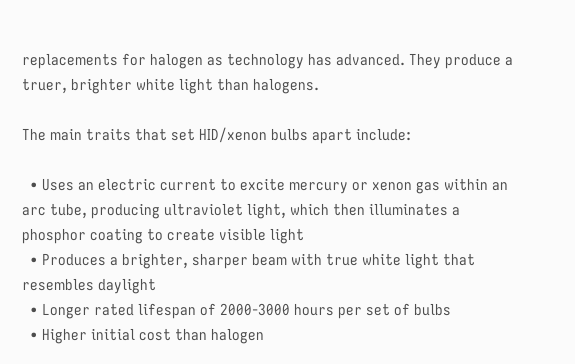replacements for halogen as technology has advanced. They produce a truer, brighter white light than halogens.

The main traits that set HID/xenon bulbs apart include:

  • Uses an electric current to excite mercury or xenon gas within an arc tube, producing ultraviolet light, which then illuminates a phosphor coating to create visible light
  • Produces a brighter, sharper beam with true white light that resembles daylight
  • Longer rated lifespan of 2000-3000 hours per set of bulbs
  • Higher initial cost than halogen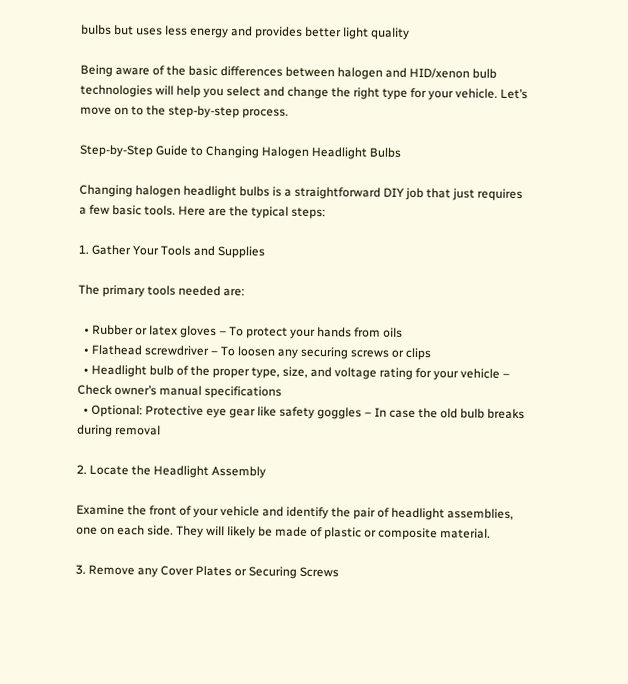bulbs but uses less energy and provides better light quality

Being aware of the basic differences between halogen and HID/xenon bulb technologies will help you select and change the right type for your vehicle. Let’s move on to the step-by-step process.

Step-by-Step Guide to Changing Halogen Headlight Bulbs

Changing halogen headlight bulbs is a straightforward DIY job that just requires a few basic tools. Here are the typical steps:

1. Gather Your Tools and Supplies

The primary tools needed are:

  • Rubber or latex gloves – To protect your hands from oils
  • Flathead screwdriver – To loosen any securing screws or clips
  • Headlight bulb of the proper type, size, and voltage rating for your vehicle – Check owner’s manual specifications
  • Optional: Protective eye gear like safety goggles – In case the old bulb breaks during removal

2. Locate the Headlight Assembly

Examine the front of your vehicle and identify the pair of headlight assemblies, one on each side. They will likely be made of plastic or composite material.

3. Remove any Cover Plates or Securing Screws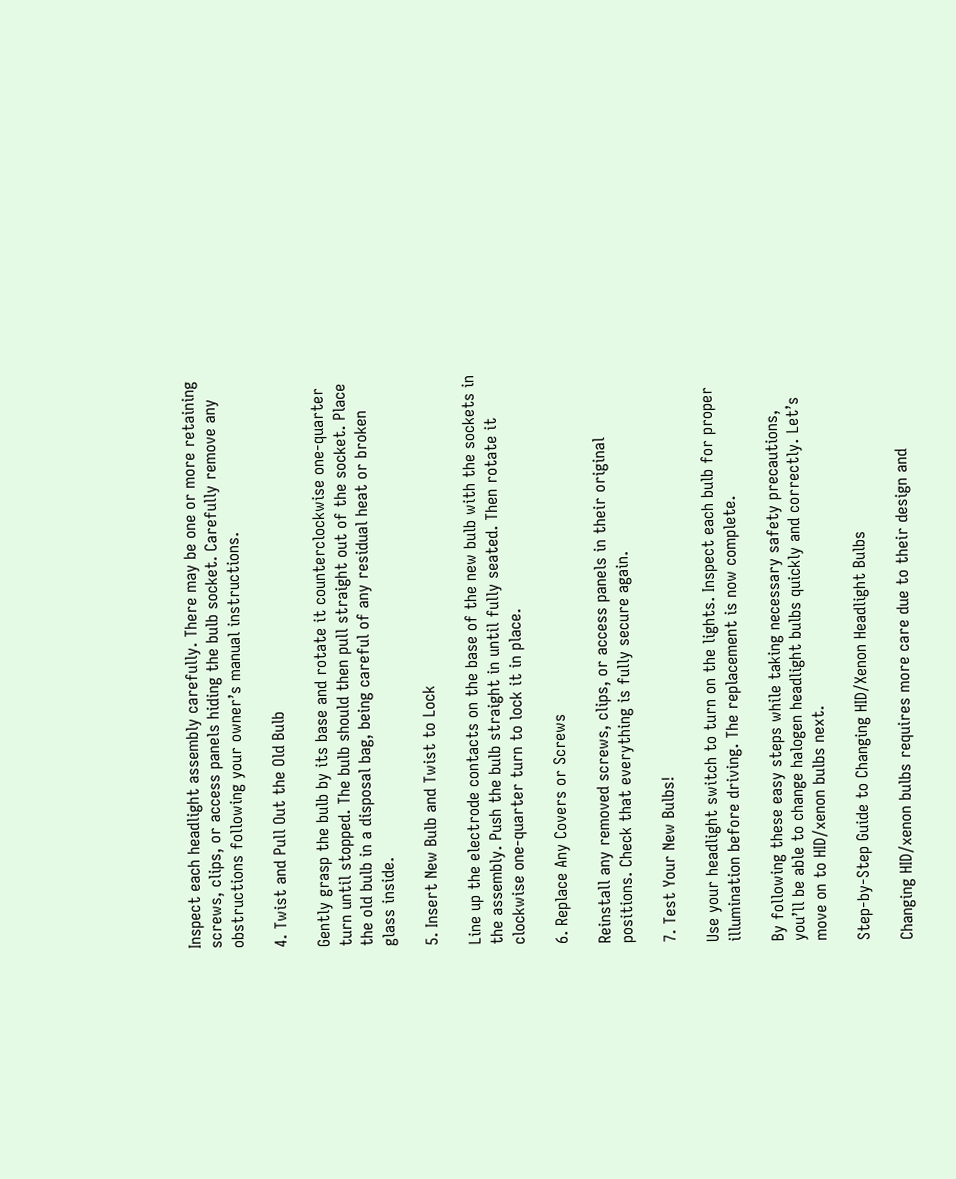Inspect each headlight assembly carefully. There may be one or more retaining screws, clips, or access panels hiding the bulb socket. Carefully remove any obstructions following your owner’s manual instructions.

4. Twist and Pull Out the Old Bulb

Gently grasp the bulb by its base and rotate it counterclockwise one-quarter turn until stopped. The bulb should then pull straight out of the socket. Place the old bulb in a disposal bag, being careful of any residual heat or broken glass inside.

5. Insert New Bulb and Twist to Lock

Line up the electrode contacts on the base of the new bulb with the sockets in the assembly. Push the bulb straight in until fully seated. Then rotate it clockwise one-quarter turn to lock it in place.

6. Replace Any Covers or Screws

Reinstall any removed screws, clips, or access panels in their original positions. Check that everything is fully secure again.

7. Test Your New Bulbs!

Use your headlight switch to turn on the lights. Inspect each bulb for proper illumination before driving. The replacement is now complete.

By following these easy steps while taking necessary safety precautions, you’ll be able to change halogen headlight bulbs quickly and correctly. Let’s move on to HID/xenon bulbs next.

Step-by-Step Guide to Changing HID/Xenon Headlight Bulbs

Changing HID/xenon bulbs requires more care due to their design and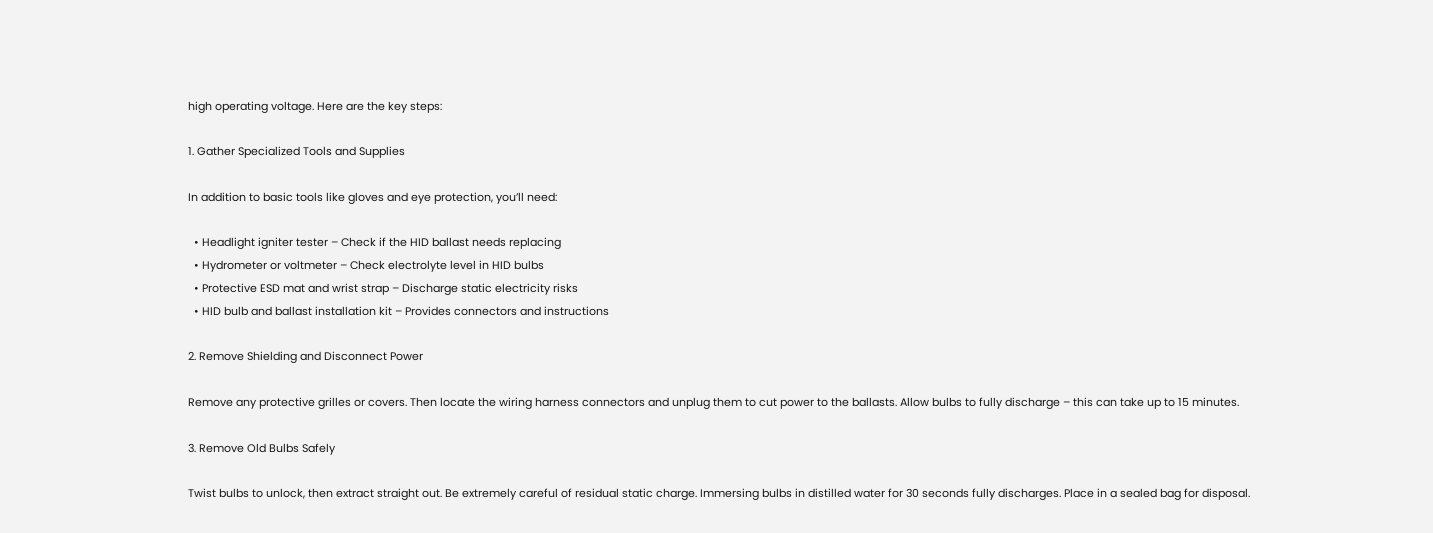high operating voltage. Here are the key steps:

1. Gather Specialized Tools and Supplies

In addition to basic tools like gloves and eye protection, you’ll need:

  • Headlight igniter tester – Check if the HID ballast needs replacing
  • Hydrometer or voltmeter – Check electrolyte level in HID bulbs
  • Protective ESD mat and wrist strap – Discharge static electricity risks
  • HID bulb and ballast installation kit – Provides connectors and instructions

2. Remove Shielding and Disconnect Power

Remove any protective grilles or covers. Then locate the wiring harness connectors and unplug them to cut power to the ballasts. Allow bulbs to fully discharge – this can take up to 15 minutes.

3. Remove Old Bulbs Safely

Twist bulbs to unlock, then extract straight out. Be extremely careful of residual static charge. Immersing bulbs in distilled water for 30 seconds fully discharges. Place in a sealed bag for disposal.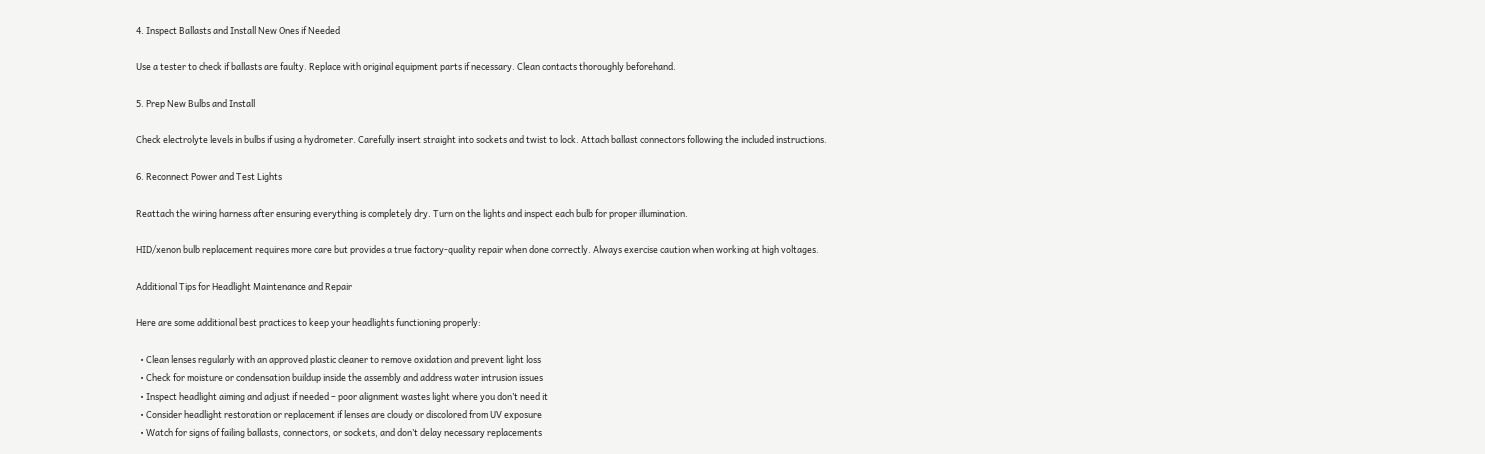4. Inspect Ballasts and Install New Ones if Needed

Use a tester to check if ballasts are faulty. Replace with original equipment parts if necessary. Clean contacts thoroughly beforehand.

5. Prep New Bulbs and Install

Check electrolyte levels in bulbs if using a hydrometer. Carefully insert straight into sockets and twist to lock. Attach ballast connectors following the included instructions.

6. Reconnect Power and Test Lights

Reattach the wiring harness after ensuring everything is completely dry. Turn on the lights and inspect each bulb for proper illumination.

HID/xenon bulb replacement requires more care but provides a true factory-quality repair when done correctly. Always exercise caution when working at high voltages.

Additional Tips for Headlight Maintenance and Repair

Here are some additional best practices to keep your headlights functioning properly:

  • Clean lenses regularly with an approved plastic cleaner to remove oxidation and prevent light loss
  • Check for moisture or condensation buildup inside the assembly and address water intrusion issues
  • Inspect headlight aiming and adjust if needed – poor alignment wastes light where you don’t need it
  • Consider headlight restoration or replacement if lenses are cloudy or discolored from UV exposure
  • Watch for signs of failing ballasts, connectors, or sockets, and don’t delay necessary replacements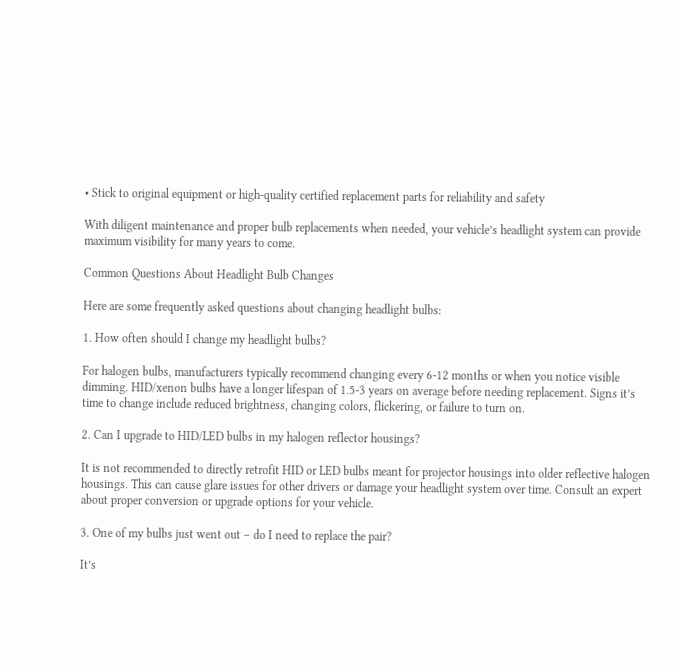• Stick to original equipment or high-quality certified replacement parts for reliability and safety

With diligent maintenance and proper bulb replacements when needed, your vehicle’s headlight system can provide maximum visibility for many years to come.

Common Questions About Headlight Bulb Changes

Here are some frequently asked questions about changing headlight bulbs:

1. How often should I change my headlight bulbs?

For halogen bulbs, manufacturers typically recommend changing every 6-12 months or when you notice visible dimming. HID/xenon bulbs have a longer lifespan of 1.5-3 years on average before needing replacement. Signs it’s time to change include reduced brightness, changing colors, flickering, or failure to turn on.

2. Can I upgrade to HID/LED bulbs in my halogen reflector housings?

It is not recommended to directly retrofit HID or LED bulbs meant for projector housings into older reflective halogen housings. This can cause glare issues for other drivers or damage your headlight system over time. Consult an expert about proper conversion or upgrade options for your vehicle.

3. One of my bulbs just went out – do I need to replace the pair?

It’s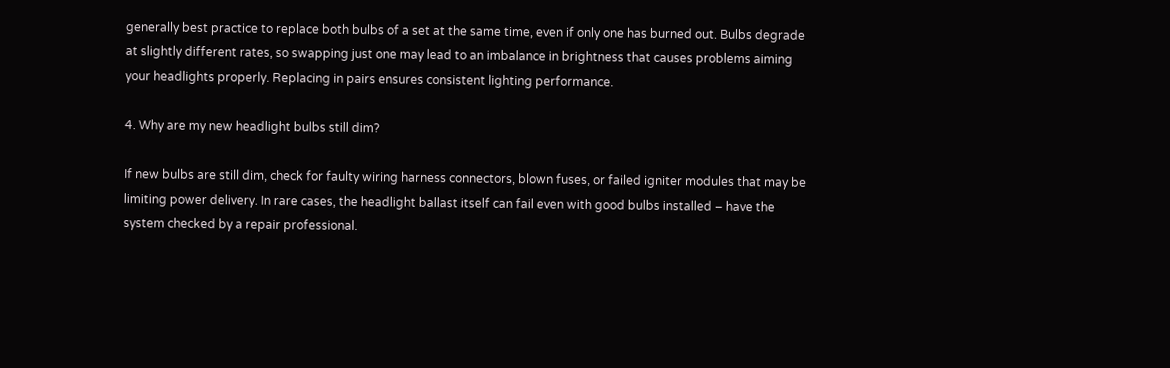generally best practice to replace both bulbs of a set at the same time, even if only one has burned out. Bulbs degrade at slightly different rates, so swapping just one may lead to an imbalance in brightness that causes problems aiming your headlights properly. Replacing in pairs ensures consistent lighting performance.

4. Why are my new headlight bulbs still dim?

If new bulbs are still dim, check for faulty wiring harness connectors, blown fuses, or failed igniter modules that may be limiting power delivery. In rare cases, the headlight ballast itself can fail even with good bulbs installed – have the system checked by a repair professional.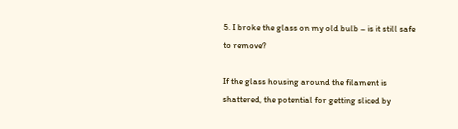5. I broke the glass on my old bulb – is it still safe to remove?

If the glass housing around the filament is shattered, the potential for getting sliced by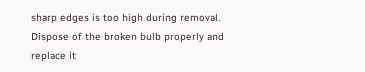sharp edges is too high during removal. Dispose of the broken bulb properly and replace it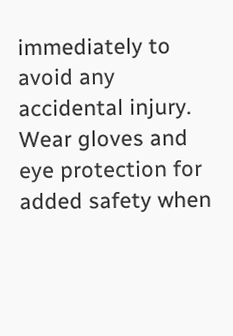immediately to avoid any accidental injury. Wear gloves and eye protection for added safety when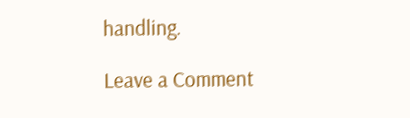handling.

Leave a Comment